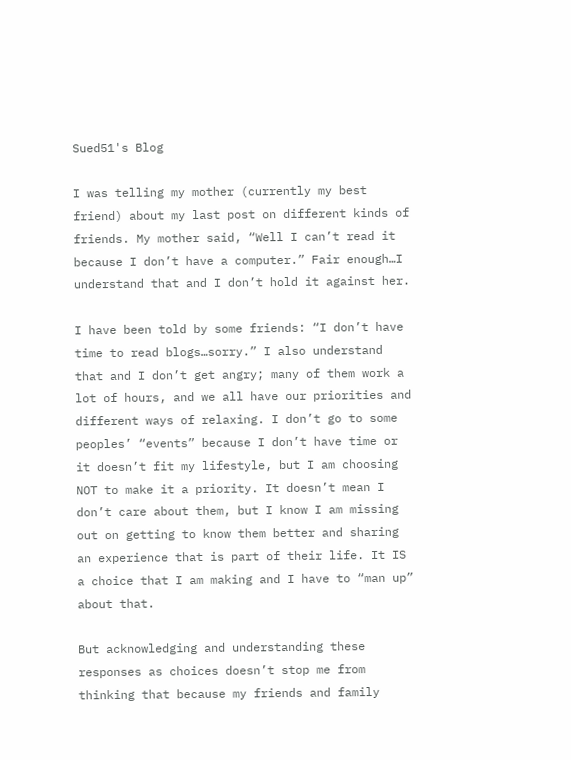Sued51's Blog

I was telling my mother (currently my best friend) about my last post on different kinds of friends. My mother said, “Well I can’t read it because I don’t have a computer.” Fair enough…I understand that and I don’t hold it against her.

I have been told by some friends: “I don’t have time to read blogs…sorry.” I also understand that and I don’t get angry; many of them work a lot of hours, and we all have our priorities and different ways of relaxing. I don’t go to some peoples’ “events” because I don’t have time or it doesn’t fit my lifestyle, but I am choosing NOT to make it a priority. It doesn’t mean I don’t care about them, but I know I am missing out on getting to know them better and sharing an experience that is part of their life. It IS a choice that I am making and I have to “man up” about that.

But acknowledging and understanding these responses as choices doesn’t stop me from thinking that because my friends and family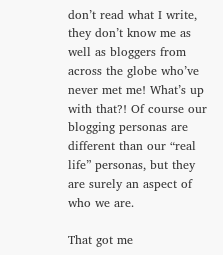don’t read what I write, they don’t know me as well as bloggers from across the globe who’ve never met me! What’s up with that?! Of course our blogging personas are different than our “real life” personas, but they are surely an aspect of who we are.

That got me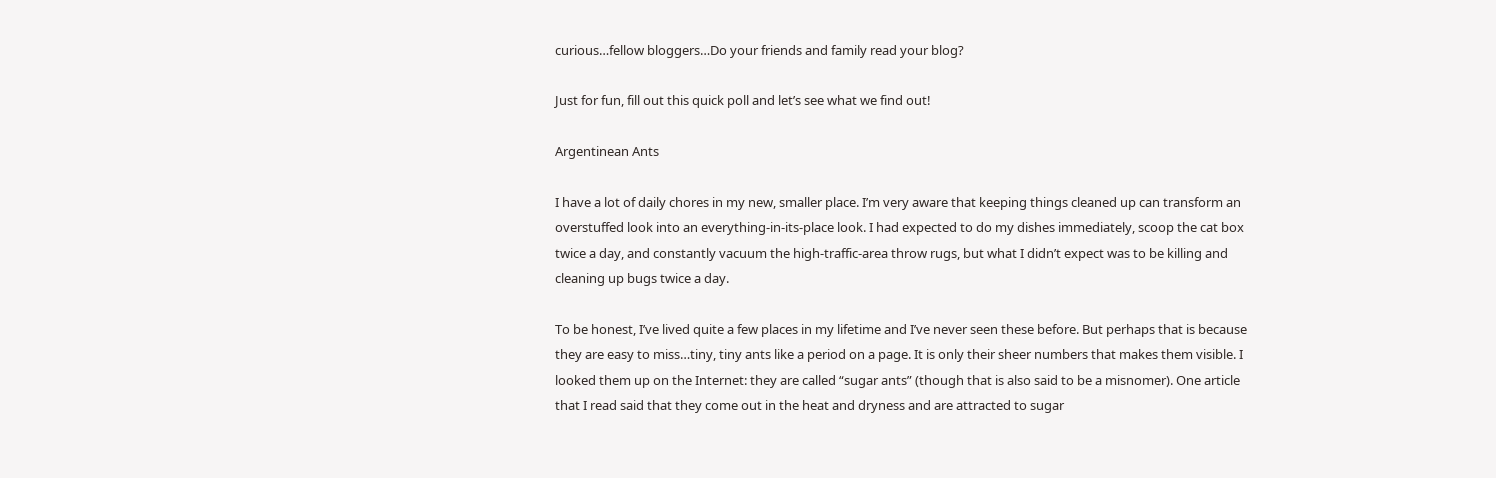curious…fellow bloggers…Do your friends and family read your blog?

Just for fun, fill out this quick poll and let’s see what we find out!

Argentinean Ants

I have a lot of daily chores in my new, smaller place. I’m very aware that keeping things cleaned up can transform an overstuffed look into an everything-in-its-place look. I had expected to do my dishes immediately, scoop the cat box twice a day, and constantly vacuum the high-traffic-area throw rugs, but what I didn’t expect was to be killing and cleaning up bugs twice a day.

To be honest, I’ve lived quite a few places in my lifetime and I’ve never seen these before. But perhaps that is because they are easy to miss…tiny, tiny ants like a period on a page. It is only their sheer numbers that makes them visible. I looked them up on the Internet: they are called “sugar ants” (though that is also said to be a misnomer). One article that I read said that they come out in the heat and dryness and are attracted to sugar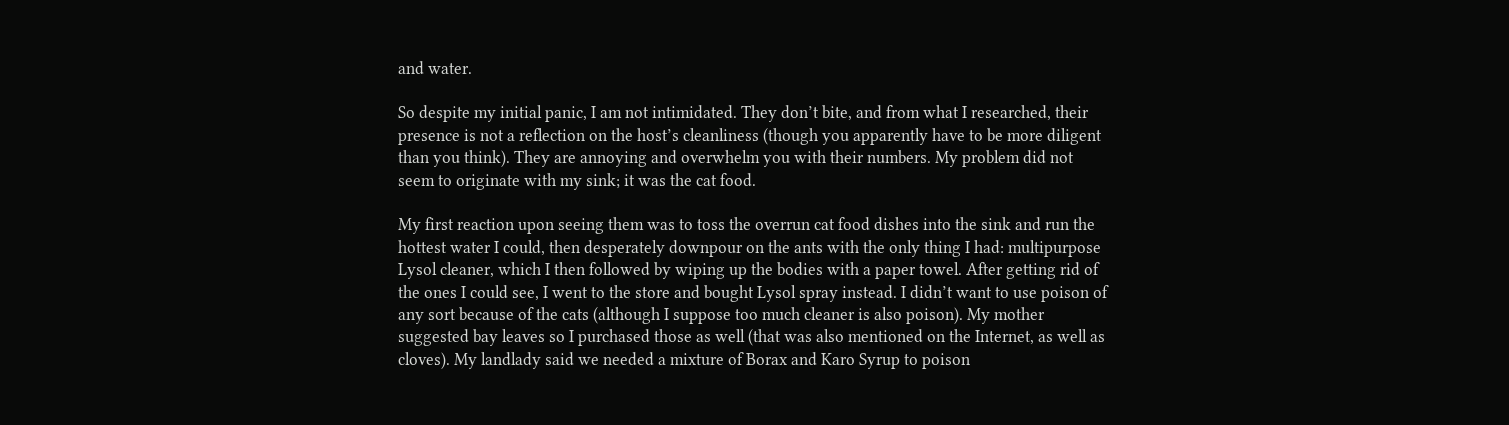and water.

So despite my initial panic, I am not intimidated. They don’t bite, and from what I researched, their presence is not a reflection on the host’s cleanliness (though you apparently have to be more diligent than you think). They are annoying and overwhelm you with their numbers. My problem did not seem to originate with my sink; it was the cat food.

My first reaction upon seeing them was to toss the overrun cat food dishes into the sink and run the hottest water I could, then desperately downpour on the ants with the only thing I had: multipurpose Lysol cleaner, which I then followed by wiping up the bodies with a paper towel. After getting rid of the ones I could see, I went to the store and bought Lysol spray instead. I didn’t want to use poison of any sort because of the cats (although I suppose too much cleaner is also poison). My mother suggested bay leaves so I purchased those as well (that was also mentioned on the Internet, as well as cloves). My landlady said we needed a mixture of Borax and Karo Syrup to poison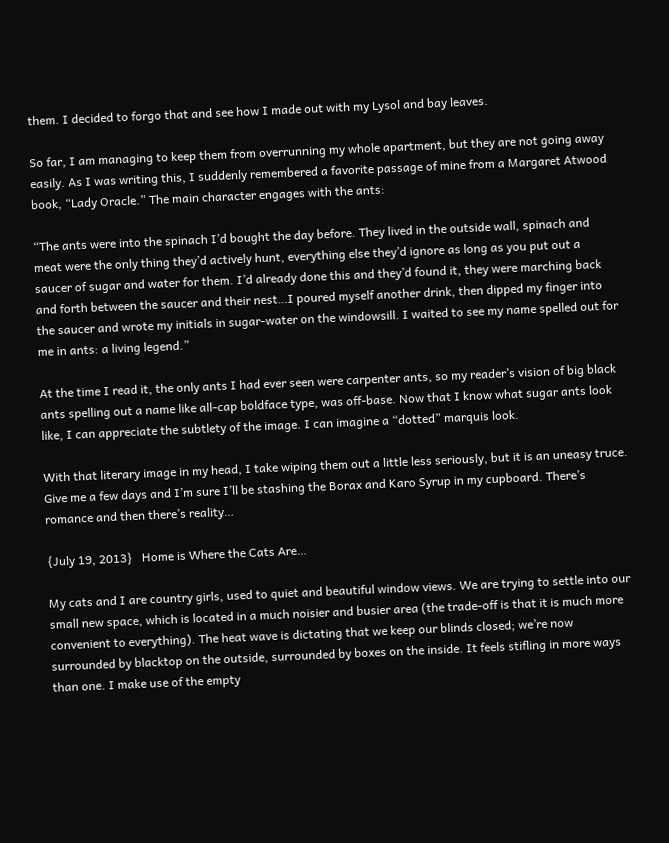them. I decided to forgo that and see how I made out with my Lysol and bay leaves.

So far, I am managing to keep them from overrunning my whole apartment, but they are not going away easily. As I was writing this, I suddenly remembered a favorite passage of mine from a Margaret Atwood book, “Lady Oracle.” The main character engages with the ants:

“The ants were into the spinach I’d bought the day before. They lived in the outside wall, spinach and meat were the only thing they’d actively hunt, everything else they’d ignore as long as you put out a saucer of sugar and water for them. I’d already done this and they’d found it, they were marching back and forth between the saucer and their nest…I poured myself another drink, then dipped my finger into the saucer and wrote my initials in sugar-water on the windowsill. I waited to see my name spelled out for me in ants: a living legend.”

At the time I read it, the only ants I had ever seen were carpenter ants, so my reader’s vision of big black ants spelling out a name like all-cap boldface type, was off-base. Now that I know what sugar ants look like, I can appreciate the subtlety of the image. I can imagine a “dotted” marquis look.

With that literary image in my head, I take wiping them out a little less seriously, but it is an uneasy truce. Give me a few days and I’m sure I’ll be stashing the Borax and Karo Syrup in my cupboard. There’s romance and then there’s reality…

{July 19, 2013}   Home is Where the Cats Are…

My cats and I are country girls, used to quiet and beautiful window views. We are trying to settle into our small new space, which is located in a much noisier and busier area (the trade-off is that it is much more convenient to everything). The heat wave is dictating that we keep our blinds closed; we’re now surrounded by blacktop on the outside, surrounded by boxes on the inside. It feels stifling in more ways than one. I make use of the empty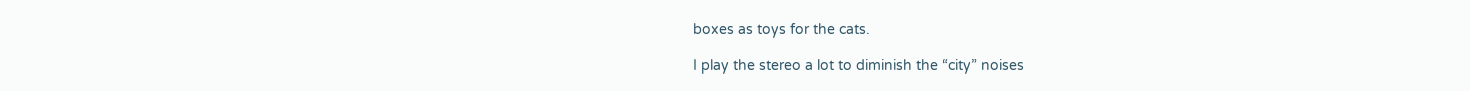boxes as toys for the cats.

I play the stereo a lot to diminish the “city” noises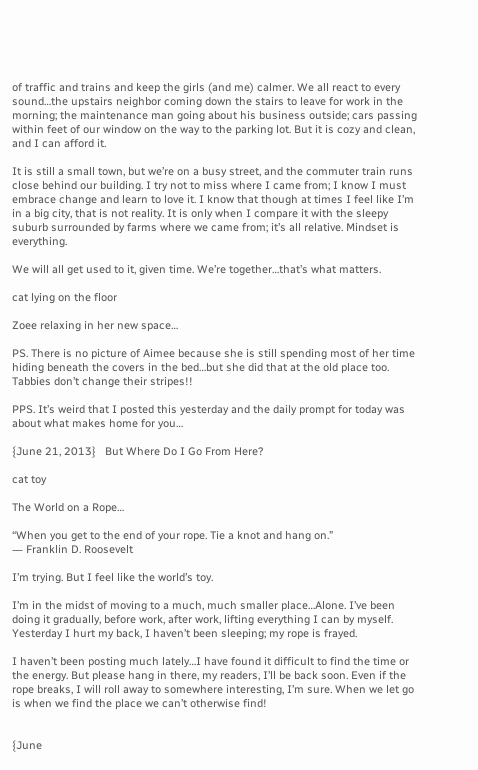of traffic and trains and keep the girls (and me) calmer. We all react to every sound…the upstairs neighbor coming down the stairs to leave for work in the morning; the maintenance man going about his business outside; cars passing within feet of our window on the way to the parking lot. But it is cozy and clean, and I can afford it.

It is still a small town, but we’re on a busy street, and the commuter train runs close behind our building. I try not to miss where I came from; I know I must embrace change and learn to love it. I know that though at times I feel like I’m in a big city, that is not reality. It is only when I compare it with the sleepy suburb surrounded by farms where we came from; it’s all relative. Mindset is everything.

We will all get used to it, given time. We’re together…that’s what matters.

cat lying on the floor

Zoee relaxing in her new space…

PS. There is no picture of Aimee because she is still spending most of her time hiding beneath the covers in the bed…but she did that at the old place too. Tabbies don’t change their stripes!!

PPS. It’s weird that I posted this yesterday and the daily prompt for today was about what makes home for you…

{June 21, 2013}   But Where Do I Go From Here?

cat toy

The World on a Rope…

“When you get to the end of your rope. Tie a knot and hang on.”
― Franklin D. Roosevelt

I’m trying. But I feel like the world’s toy.

I’m in the midst of moving to a much, much smaller place…Alone. I’ve been doing it gradually, before work, after work, lifting everything I can by myself. Yesterday I hurt my back, I haven’t been sleeping; my rope is frayed.

I haven’t been posting much lately…I have found it difficult to find the time or the energy. But please hang in there, my readers, I’ll be back soon. Even if the rope breaks, I will roll away to somewhere interesting, I’m sure. When we let go is when we find the place we can’t otherwise find!


{June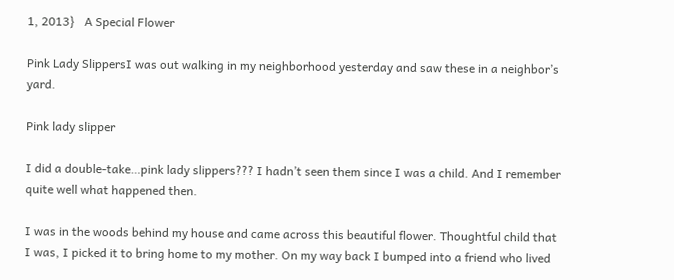1, 2013}   A Special Flower

Pink Lady SlippersI was out walking in my neighborhood yesterday and saw these in a neighbor’s yard.

Pink lady slipper

I did a double-take…pink lady slippers??? I hadn’t seen them since I was a child. And I remember quite well what happened then.

I was in the woods behind my house and came across this beautiful flower. Thoughtful child that I was, I picked it to bring home to my mother. On my way back I bumped into a friend who lived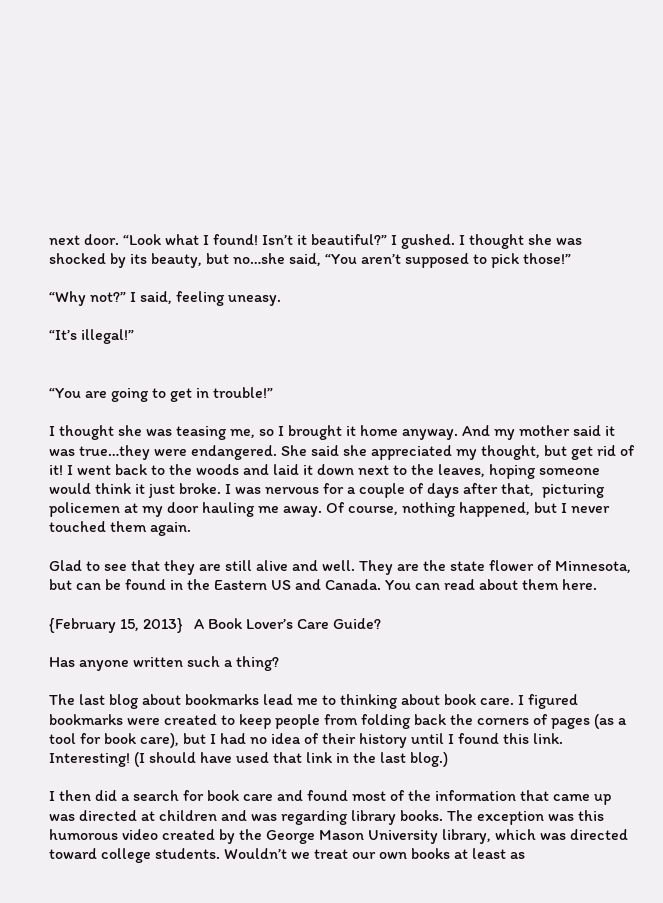next door. “Look what I found! Isn’t it beautiful?” I gushed. I thought she was shocked by its beauty, but no…she said, “You aren’t supposed to pick those!”

“Why not?” I said, feeling uneasy.

“It’s illegal!”


“You are going to get in trouble!”

I thought she was teasing me, so I brought it home anyway. And my mother said it was true…they were endangered. She said she appreciated my thought, but get rid of it! I went back to the woods and laid it down next to the leaves, hoping someone would think it just broke. I was nervous for a couple of days after that,  picturing policemen at my door hauling me away. Of course, nothing happened, but I never touched them again.

Glad to see that they are still alive and well. They are the state flower of Minnesota, but can be found in the Eastern US and Canada. You can read about them here.

{February 15, 2013}   A Book Lover’s Care Guide?

Has anyone written such a thing?

The last blog about bookmarks lead me to thinking about book care. I figured bookmarks were created to keep people from folding back the corners of pages (as a tool for book care), but I had no idea of their history until I found this link. Interesting! (I should have used that link in the last blog.)

I then did a search for book care and found most of the information that came up was directed at children and was regarding library books. The exception was this humorous video created by the George Mason University library, which was directed toward college students. Wouldn’t we treat our own books at least as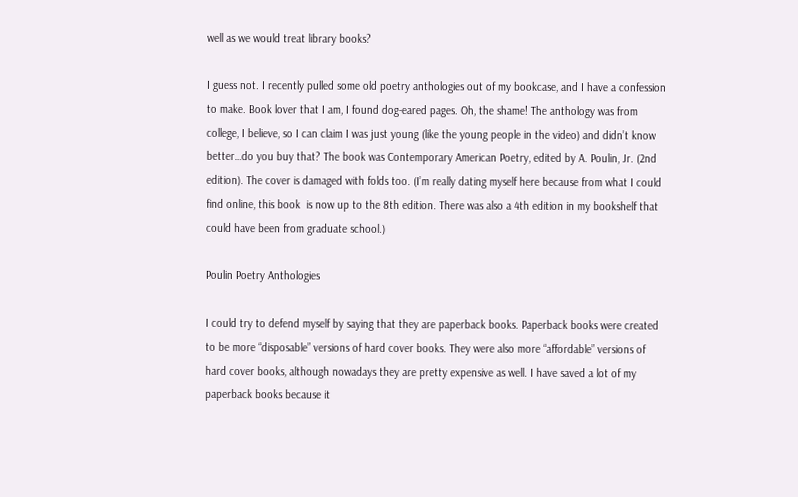well as we would treat library books?

I guess not. I recently pulled some old poetry anthologies out of my bookcase, and I have a confession to make. Book lover that I am, I found dog-eared pages. Oh, the shame! The anthology was from college, I believe, so I can claim I was just young (like the young people in the video) and didn’t know better…do you buy that? The book was Contemporary American Poetry, edited by A. Poulin, Jr. (2nd edition). The cover is damaged with folds too. (I’m really dating myself here because from what I could find online, this book  is now up to the 8th edition. There was also a 4th edition in my bookshelf that could have been from graduate school.)

Poulin Poetry Anthologies

I could try to defend myself by saying that they are paperback books. Paperback books were created to be more “disposable” versions of hard cover books. They were also more “affordable” versions of hard cover books, although nowadays they are pretty expensive as well. I have saved a lot of my paperback books because it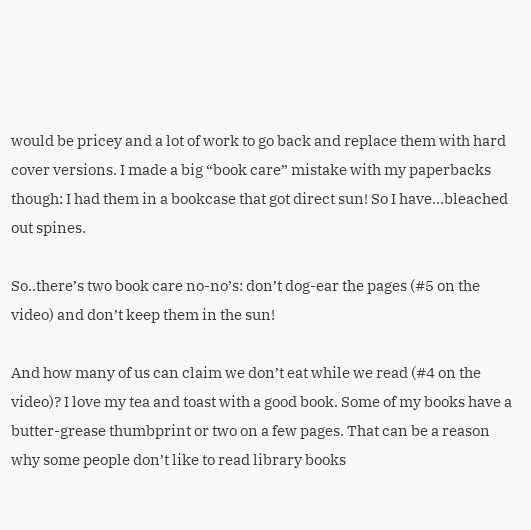would be pricey and a lot of work to go back and replace them with hard cover versions. I made a big “book care” mistake with my paperbacks though: I had them in a bookcase that got direct sun! So I have…bleached out spines.

So..there’s two book care no-no’s: don’t dog-ear the pages (#5 on the video) and don’t keep them in the sun!

And how many of us can claim we don’t eat while we read (#4 on the video)? I love my tea and toast with a good book. Some of my books have a butter-grease thumbprint or two on a few pages. That can be a reason why some people don’t like to read library books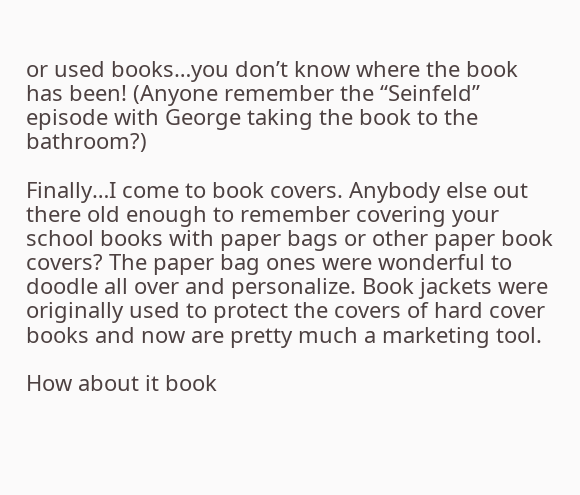or used books…you don’t know where the book has been! (Anyone remember the “Seinfeld” episode with George taking the book to the bathroom?)

Finally…I come to book covers. Anybody else out there old enough to remember covering your school books with paper bags or other paper book covers? The paper bag ones were wonderful to doodle all over and personalize. Book jackets were originally used to protect the covers of hard cover books and now are pretty much a marketing tool.

How about it book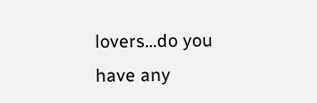lovers…do you have any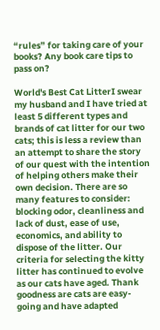“rules” for taking care of your books? Any book care tips to pass on?

World's Best Cat LitterI swear my husband and I have tried at least 5 different types and brands of cat litter for our two cats; this is less a review than an attempt to share the story of our quest with the intention of helping others make their own decision. There are so many features to consider: blocking odor, cleanliness and lack of dust, ease of use, economics, and ability to dispose of the litter. Our criteria for selecting the kitty litter has continued to evolve as our cats have aged. Thank goodness are cats are easy-going and have adapted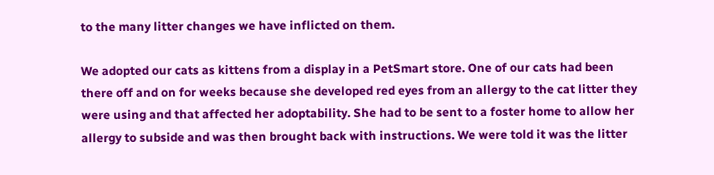to the many litter changes we have inflicted on them.

We adopted our cats as kittens from a display in a PetSmart store. One of our cats had been there off and on for weeks because she developed red eyes from an allergy to the cat litter they were using and that affected her adoptability. She had to be sent to a foster home to allow her allergy to subside and was then brought back with instructions. We were told it was the litter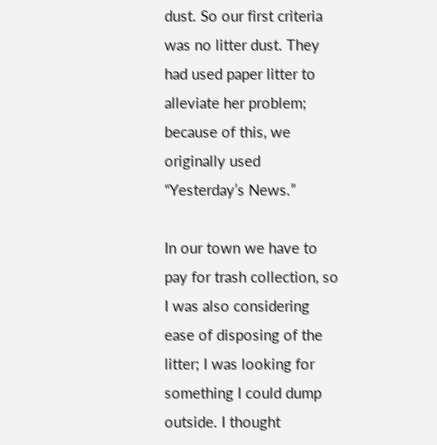dust. So our first criteria was no litter dust. They had used paper litter to alleviate her problem; because of this, we originally used “Yesterday’s News.”

In our town we have to pay for trash collection, so I was also considering ease of disposing of the litter; I was looking for something I could dump outside. I thought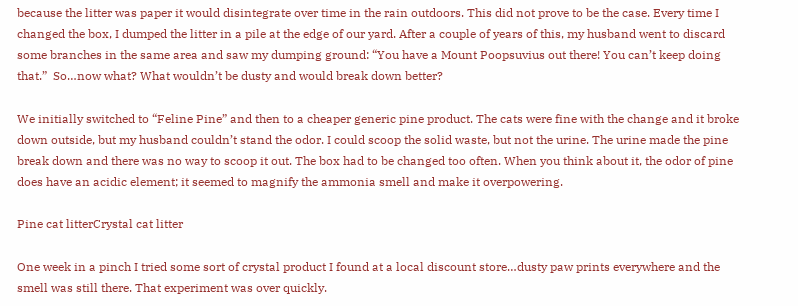because the litter was paper it would disintegrate over time in the rain outdoors. This did not prove to be the case. Every time I changed the box, I dumped the litter in a pile at the edge of our yard. After a couple of years of this, my husband went to discard some branches in the same area and saw my dumping ground: “You have a Mount Poopsuvius out there! You can’t keep doing that.”  So…now what? What wouldn’t be dusty and would break down better?

We initially switched to “Feline Pine” and then to a cheaper generic pine product. The cats were fine with the change and it broke down outside, but my husband couldn’t stand the odor. I could scoop the solid waste, but not the urine. The urine made the pine break down and there was no way to scoop it out. The box had to be changed too often. When you think about it, the odor of pine does have an acidic element; it seemed to magnify the ammonia smell and make it overpowering.

Pine cat litterCrystal cat litter

One week in a pinch I tried some sort of crystal product I found at a local discount store…dusty paw prints everywhere and the smell was still there. That experiment was over quickly.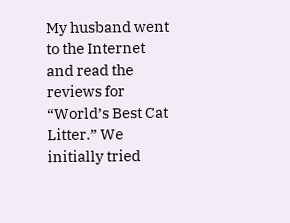My husband went to the Internet and read the reviews for “World’s Best Cat Litter.” We initially tried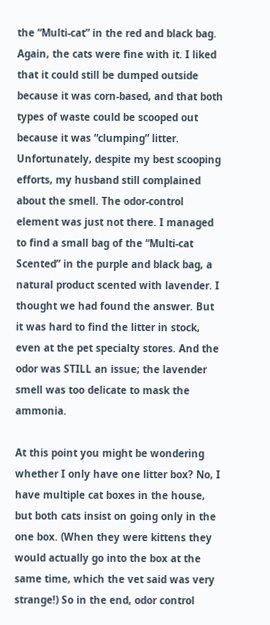the “Multi-cat” in the red and black bag. Again, the cats were fine with it. I liked that it could still be dumped outside because it was corn-based, and that both types of waste could be scooped out because it was “clumping” litter. Unfortunately, despite my best scooping efforts, my husband still complained about the smell. The odor-control element was just not there. I managed to find a small bag of the “Multi-cat Scented” in the purple and black bag, a natural product scented with lavender. I thought we had found the answer. But it was hard to find the litter in stock, even at the pet specialty stores. And the odor was STILL an issue; the lavender smell was too delicate to mask the ammonia.

At this point you might be wondering whether I only have one litter box? No, I have multiple cat boxes in the house, but both cats insist on going only in the one box. (When they were kittens they would actually go into the box at the same time, which the vet said was very strange!) So in the end, odor control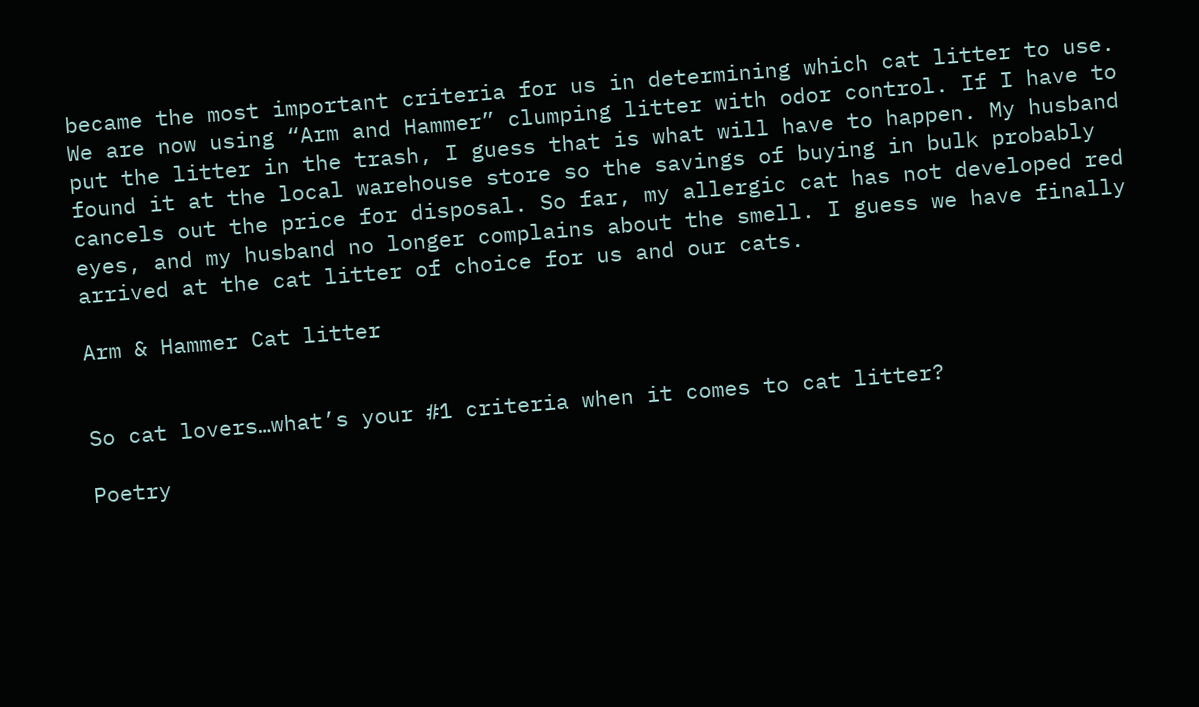became the most important criteria for us in determining which cat litter to use. We are now using “Arm and Hammer” clumping litter with odor control. If I have to put the litter in the trash, I guess that is what will have to happen. My husband found it at the local warehouse store so the savings of buying in bulk probably cancels out the price for disposal. So far, my allergic cat has not developed red eyes, and my husband no longer complains about the smell. I guess we have finally arrived at the cat litter of choice for us and our cats.

Arm & Hammer Cat litter


So cat lovers…what’s your #1 criteria when it comes to cat litter?

Poetry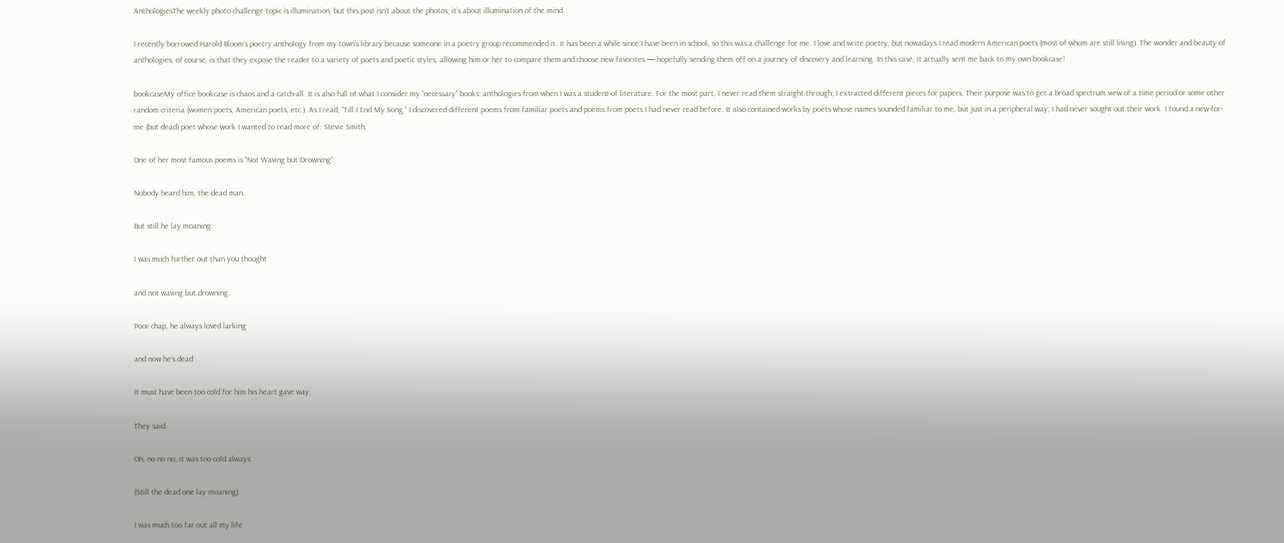AnthologiesThe weekly photo challenge topic is illumination, but this post isn’t about the photos; it’s about illumination of the mind.

I recently borrowed Harold Bloom’s poetry anthology from my town’s library because someone in a poetry group recommended it. It has been a while since I have been in school, so this was a challenge for me. I love and write poetry, but nowadays I read modern American poets (most of whom are still living). The wonder and beauty of anthologies, of course, is that they expose the reader to a variety of poets and poetic styles, allowing him or her to compare them and choose new favorites — hopefully sending them off on a journey of discovery and learning. In this case, it actually sent me back to my own bookcase!

bookcaseMy office bookcase is chaos and a catch-all. It is also full of what I consider my “necessary” books: anthologies from when I was a student of literature. For the most part, I never read them straight through; I extracted different pieces for papers. Their purpose was to get a broad spectrum view of a time period or some other random criteria (women poets, American poets, etc.). As I read, “Till I End My Song,” I discovered different poems from familiar poets and poems from poets I had never read before. It also contained works by poets whose names sounded familiar to me, but just in a peripheral way; I had never sought out their work. I found a new-for-me (but dead) poet whose work I wanted to read more of: Stevie Smith.

One of her most famous poems is “Not Waving but Drowning”:

Nobody heard him, the dead man,

But still he lay moaning:

I was much further out than you thought

and not waving but drowning.

Poor chap, he always loved larking

and now he’s dead

It must have been too cold for him his heart gave way,

They said.

Oh, no no no, it was too cold always

(Still the dead one lay moaning)

I was much too far out all my life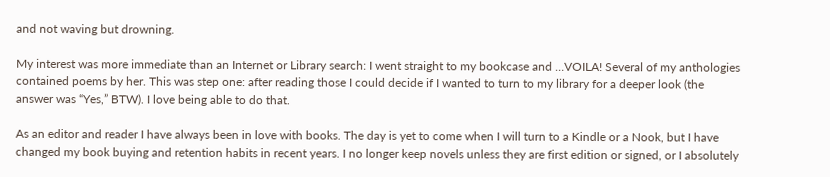and not waving but drowning.

My interest was more immediate than an Internet or Library search: I went straight to my bookcase and …VOILA! Several of my anthologies contained poems by her. This was step one: after reading those I could decide if I wanted to turn to my library for a deeper look (the answer was “Yes,” BTW). I love being able to do that.

As an editor and reader I have always been in love with books. The day is yet to come when I will turn to a Kindle or a Nook, but I have changed my book buying and retention habits in recent years. I no longer keep novels unless they are first edition or signed, or I absolutely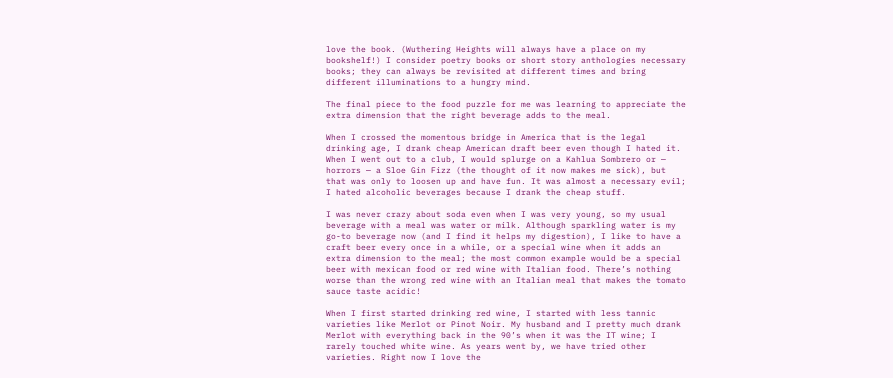love the book. (Wuthering Heights will always have a place on my bookshelf!) I consider poetry books or short story anthologies necessary books; they can always be revisited at different times and bring different illuminations to a hungry mind.

The final piece to the food puzzle for me was learning to appreciate the extra dimension that the right beverage adds to the meal.

When I crossed the momentous bridge in America that is the legal drinking age, I drank cheap American draft beer even though I hated it. When I went out to a club, I would splurge on a Kahlua Sombrero or — horrors — a Sloe Gin Fizz (the thought of it now makes me sick), but that was only to loosen up and have fun. It was almost a necessary evil; I hated alcoholic beverages because I drank the cheap stuff.

I was never crazy about soda even when I was very young, so my usual beverage with a meal was water or milk. Although sparkling water is my go-to beverage now (and I find it helps my digestion), I like to have a craft beer every once in a while, or a special wine when it adds an extra dimension to the meal; the most common example would be a special beer with mexican food or red wine with Italian food. There’s nothing worse than the wrong red wine with an Italian meal that makes the tomato sauce taste acidic!

When I first started drinking red wine, I started with less tannic varieties like Merlot or Pinot Noir. My husband and I pretty much drank Merlot with everything back in the 90’s when it was the IT wine; I rarely touched white wine. As years went by, we have tried other varieties. Right now I love the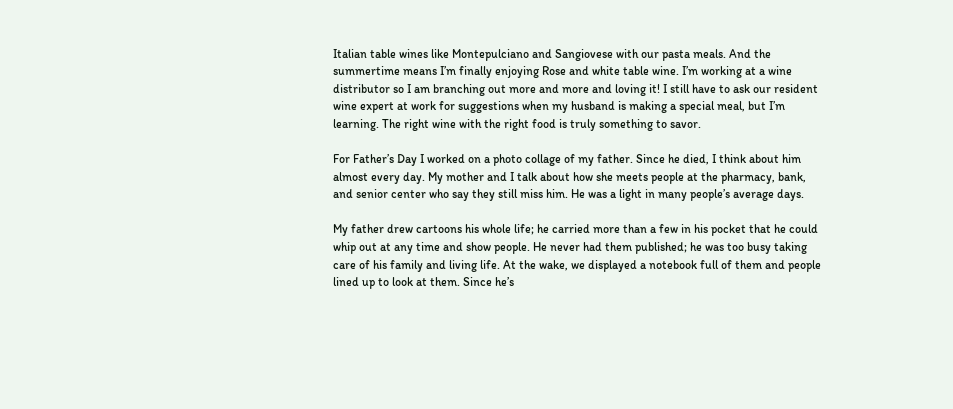Italian table wines like Montepulciano and Sangiovese with our pasta meals. And the summertime means I’m finally enjoying Rose and white table wine. I’m working at a wine distributor so I am branching out more and more and loving it! I still have to ask our resident wine expert at work for suggestions when my husband is making a special meal, but I’m learning. The right wine with the right food is truly something to savor.

For Father’s Day I worked on a photo collage of my father. Since he died, I think about him almost every day. My mother and I talk about how she meets people at the pharmacy, bank, and senior center who say they still miss him. He was a light in many people’s average days.

My father drew cartoons his whole life; he carried more than a few in his pocket that he could whip out at any time and show people. He never had them published; he was too busy taking care of his family and living life. At the wake, we displayed a notebook full of them and people lined up to look at them. Since he’s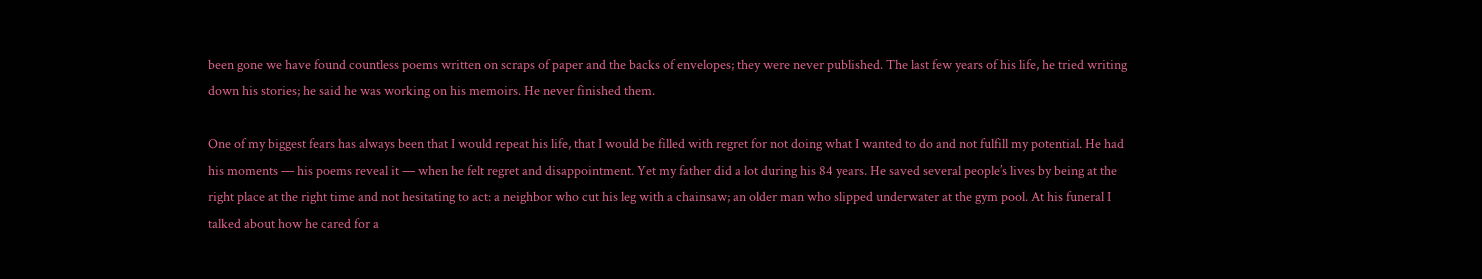been gone we have found countless poems written on scraps of paper and the backs of envelopes; they were never published. The last few years of his life, he tried writing down his stories; he said he was working on his memoirs. He never finished them.

One of my biggest fears has always been that I would repeat his life, that I would be filled with regret for not doing what I wanted to do and not fulfill my potential. He had his moments — his poems reveal it — when he felt regret and disappointment. Yet my father did a lot during his 84 years. He saved several people’s lives by being at the right place at the right time and not hesitating to act: a neighbor who cut his leg with a chainsaw; an older man who slipped underwater at the gym pool. At his funeral I talked about how he cared for a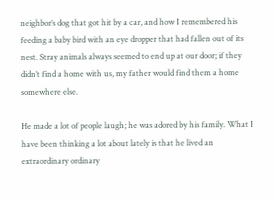neighbor’s dog that got hit by a car, and how I remembered his feeding a baby bird with an eye dropper that had fallen out of its nest. Stray animals always seemed to end up at our door; if they didn’t find a home with us, my father would find them a home somewhere else.

He made a lot of people laugh; he was adored by his family. What I have been thinking a lot about lately is that he lived an extraordinary ordinary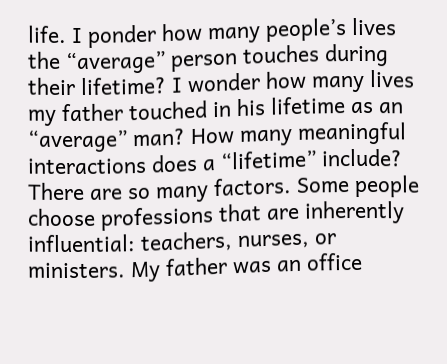life. I ponder how many people’s lives the “average” person touches during their lifetime? I wonder how many lives my father touched in his lifetime as an “average” man? How many meaningful interactions does a “lifetime” include? There are so many factors. Some people choose professions that are inherently influential: teachers, nurses, or ministers. My father was an office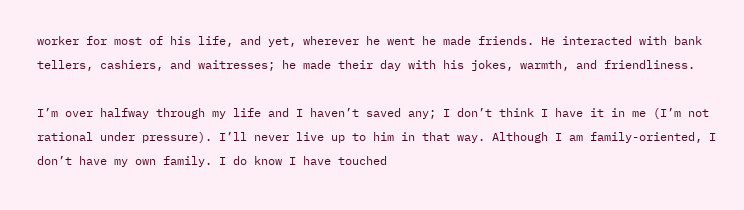worker for most of his life, and yet, wherever he went he made friends. He interacted with bank tellers, cashiers, and waitresses; he made their day with his jokes, warmth, and friendliness.

I’m over halfway through my life and I haven’t saved any; I don’t think I have it in me (I’m not rational under pressure). I’ll never live up to him in that way. Although I am family-oriented, I don’t have my own family. I do know I have touched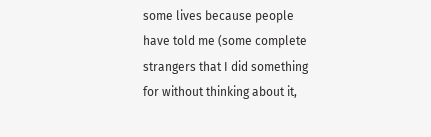some lives because people have told me (some complete strangers that I did something for without thinking about it,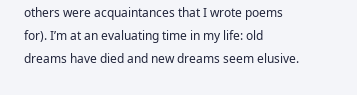others were acquaintances that I wrote poems for). I’m at an evaluating time in my life: old dreams have died and new dreams seem elusive.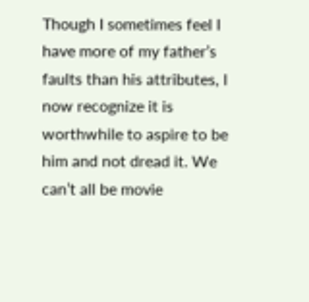Though I sometimes feel I have more of my father’s faults than his attributes, I now recognize it is worthwhile to aspire to be him and not dread it. We can’t all be movie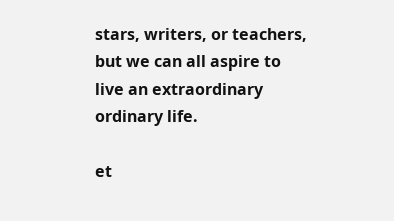stars, writers, or teachers, but we can all aspire to live an extraordinary ordinary life.

et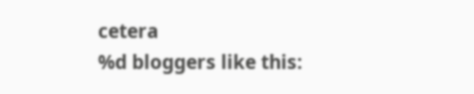cetera
%d bloggers like this: